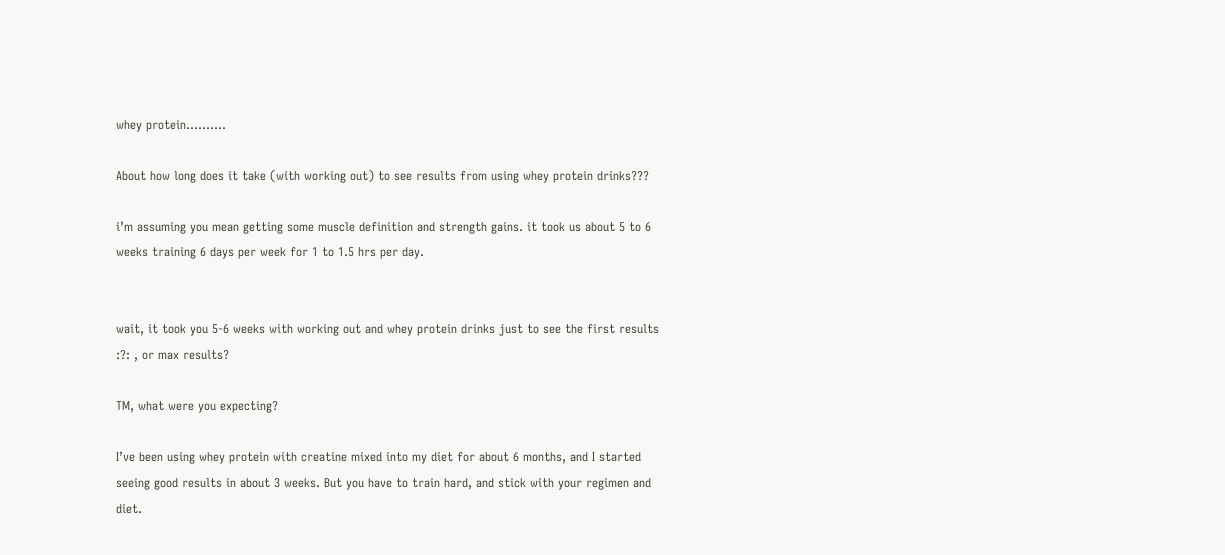whey protein..........

About how long does it take (with working out) to see results from using whey protein drinks???

i’m assuming you mean getting some muscle definition and strength gains. it took us about 5 to 6 weeks training 6 days per week for 1 to 1.5 hrs per day.


wait, it took you 5-6 weeks with working out and whey protein drinks just to see the first results :?: , or max results?

TM, what were you expecting?

I’ve been using whey protein with creatine mixed into my diet for about 6 months, and I started seeing good results in about 3 weeks. But you have to train hard, and stick with your regimen and diet.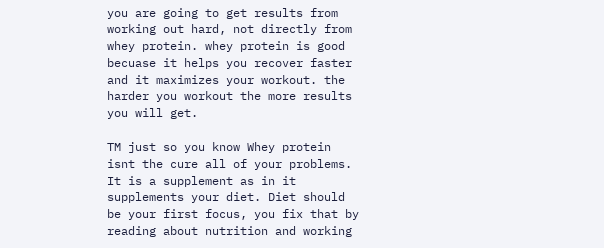you are going to get results from working out hard, not directly from whey protein. whey protein is good becuase it helps you recover faster and it maximizes your workout. the harder you workout the more results you will get.

TM just so you know Whey protein isnt the cure all of your problems. It is a supplement as in it supplements your diet. Diet should be your first focus, you fix that by reading about nutrition and working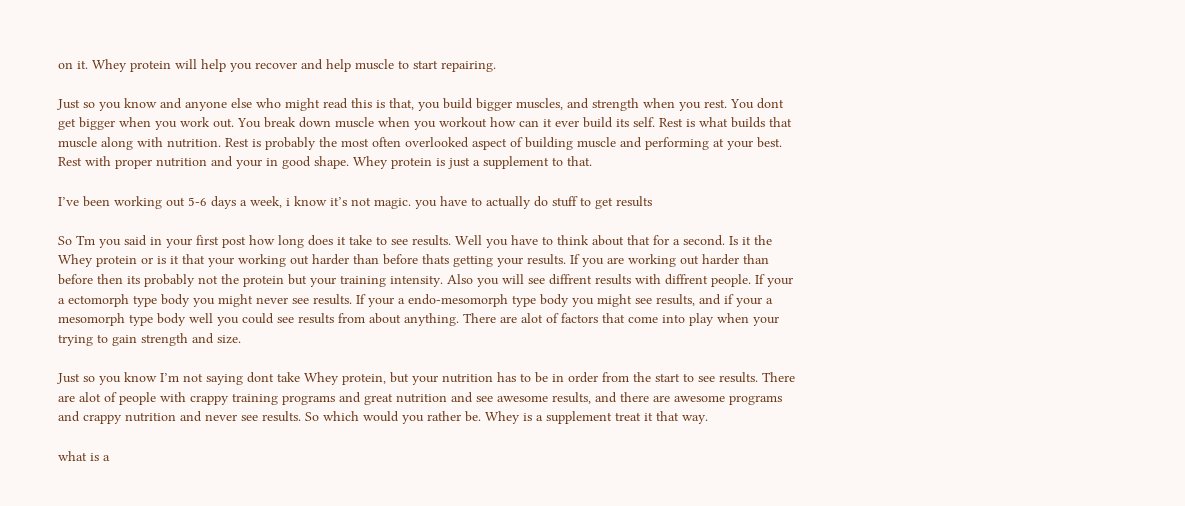on it. Whey protein will help you recover and help muscle to start repairing.

Just so you know and anyone else who might read this is that, you build bigger muscles, and strength when you rest. You dont get bigger when you work out. You break down muscle when you workout how can it ever build its self. Rest is what builds that muscle along with nutrition. Rest is probably the most often overlooked aspect of building muscle and performing at your best. Rest with proper nutrition and your in good shape. Whey protein is just a supplement to that.

I’ve been working out 5-6 days a week, i know it’s not magic. you have to actually do stuff to get results

So Tm you said in your first post how long does it take to see results. Well you have to think about that for a second. Is it the Whey protein or is it that your working out harder than before thats getting your results. If you are working out harder than before then its probably not the protein but your training intensity. Also you will see diffrent results with diffrent people. If your a ectomorph type body you might never see results. If your a endo-mesomorph type body you might see results, and if your a mesomorph type body well you could see results from about anything. There are alot of factors that come into play when your trying to gain strength and size.

Just so you know I’m not saying dont take Whey protein, but your nutrition has to be in order from the start to see results. There are alot of people with crappy training programs and great nutrition and see awesome results, and there are awesome programs and crappy nutrition and never see results. So which would you rather be. Whey is a supplement treat it that way.

what is a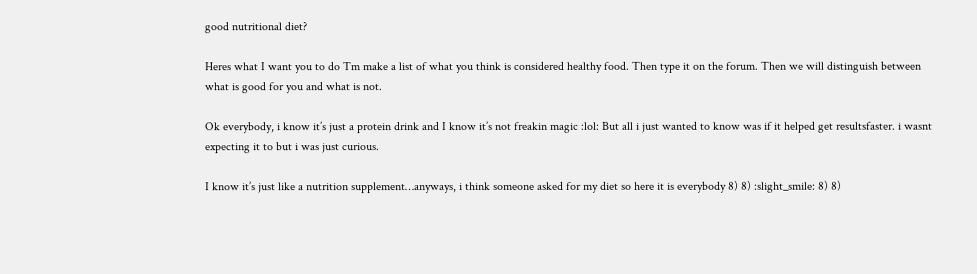good nutritional diet?

Heres what I want you to do Tm make a list of what you think is considered healthy food. Then type it on the forum. Then we will distinguish between what is good for you and what is not.

Ok everybody, i know it’s just a protein drink and I know it’s not freakin magic :lol: But all i just wanted to know was if it helped get resultsfaster. i wasnt expecting it to but i was just curious.

I know it’s just like a nutrition supplement…anyways, i think someone asked for my diet so here it is everybody 8) 8) :slight_smile: 8) 8)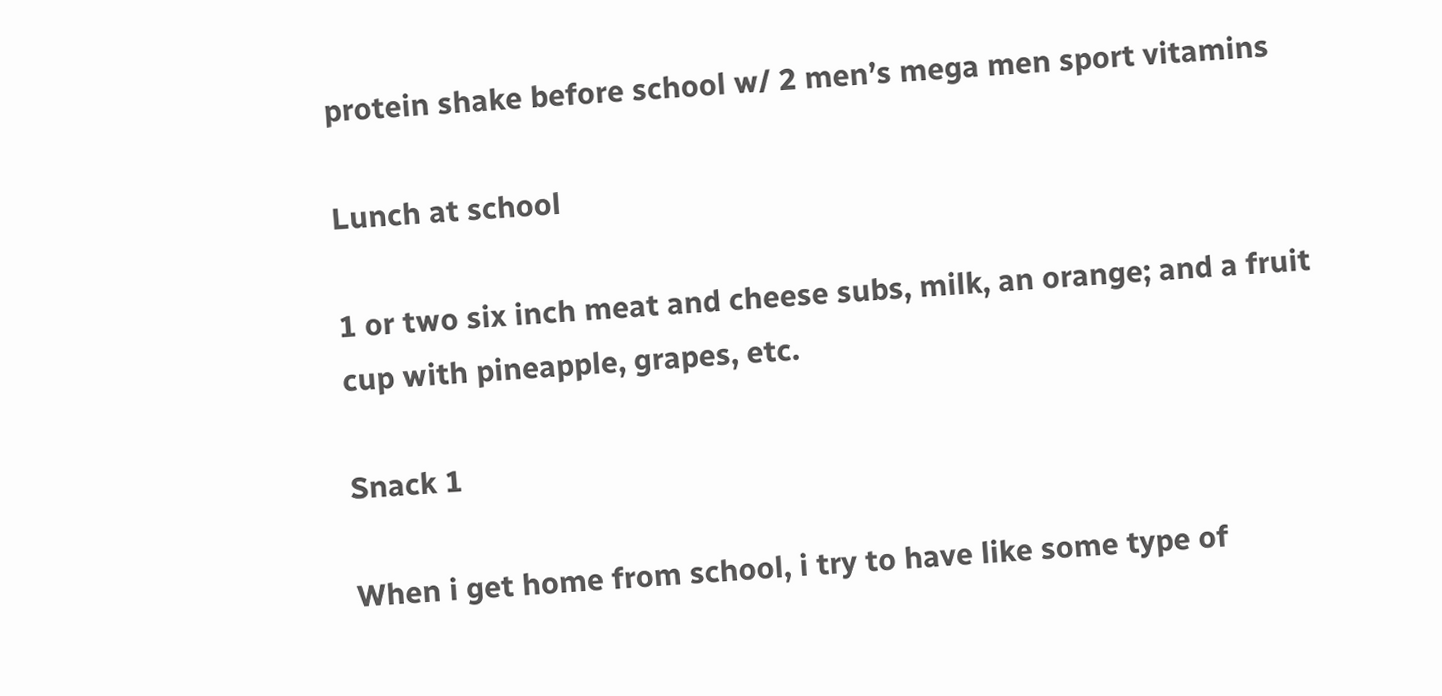protein shake before school w/ 2 men’s mega men sport vitamins

Lunch at school

1 or two six inch meat and cheese subs, milk, an orange; and a fruit cup with pineapple, grapes, etc.

Snack 1

When i get home from school, i try to have like some type of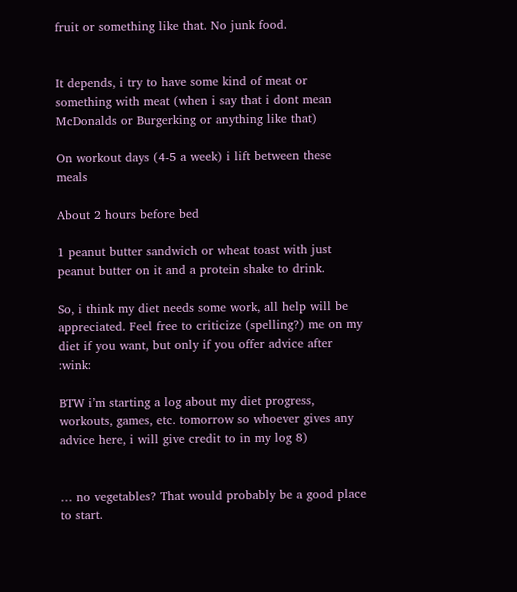fruit or something like that. No junk food.


It depends, i try to have some kind of meat or something with meat (when i say that i dont mean McDonalds or Burgerking or anything like that)

On workout days (4-5 a week) i lift between these meals

About 2 hours before bed

1 peanut butter sandwich or wheat toast with just peanut butter on it and a protein shake to drink.

So, i think my diet needs some work, all help will be appreciated. Feel free to criticize (spelling?) me on my diet if you want, but only if you offer advice after :wink:

BTW i’m starting a log about my diet progress, workouts, games, etc. tomorrow so whoever gives any advice here, i will give credit to in my log 8)


… no vegetables? That would probably be a good place to start.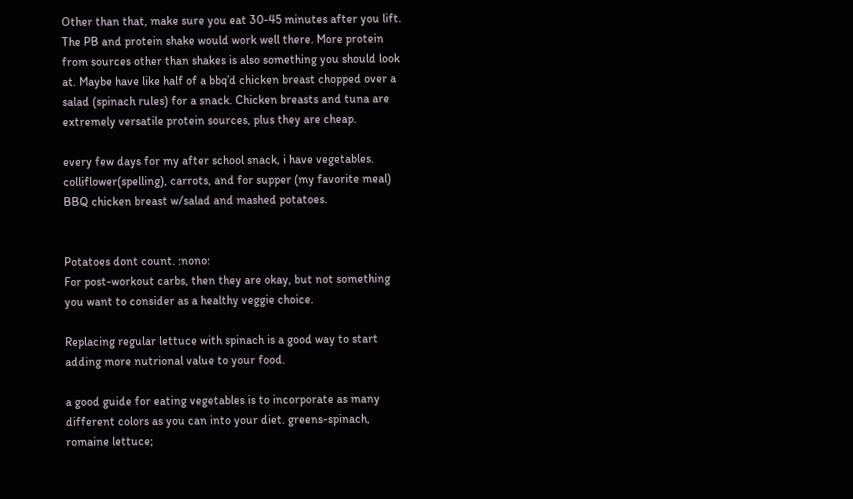Other than that, make sure you eat 30-45 minutes after you lift. The PB and protein shake would work well there. More protein from sources other than shakes is also something you should look at. Maybe have like half of a bbq’d chicken breast chopped over a salad (spinach rules) for a snack. Chicken breasts and tuna are extremely versatile protein sources, plus they are cheap.

every few days for my after school snack, i have vegetables. colliflower(spelling), carrots, and for supper (my favorite meal) BBQ chicken breast w/salad and mashed potatoes.


Potatoes dont count. :nono:
For post-workout carbs, then they are okay, but not something you want to consider as a healthy veggie choice.

Replacing regular lettuce with spinach is a good way to start adding more nutrional value to your food.

a good guide for eating vegetables is to incorporate as many different colors as you can into your diet. greens-spinach, romaine lettuce;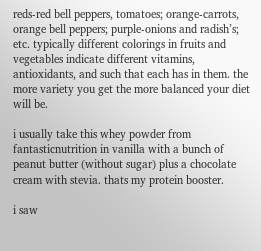reds-red bell peppers, tomatoes; orange-carrots, orange bell peppers; purple-onions and radish’s; etc. typically different colorings in fruits and vegetables indicate different vitamins, antioxidants, and such that each has in them. the more variety you get the more balanced your diet will be.

i usually take this whey powder from fantasticnutrition in vanilla with a bunch of peanut butter (without sugar) plus a chocolate cream with stevia. thats my protein booster.

i saw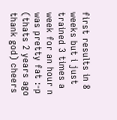first results in 8 weeks but i just trained 3 times a week for an hour n was pretty fat :-p (thats 2 years ago thank god) cheers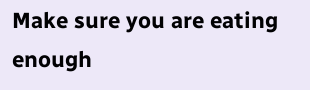Make sure you are eating enough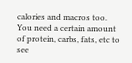calories and macros too. You need a certain amount of protein, carbs, fats, etc to see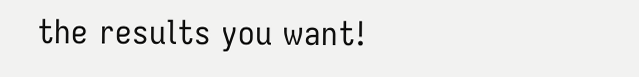the results you want!